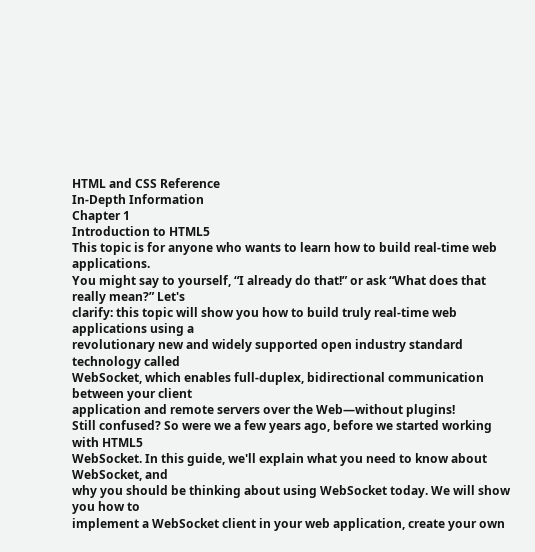HTML and CSS Reference
In-Depth Information
Chapter 1
Introduction to HTML5
This topic is for anyone who wants to learn how to build real-time web applications.
You might say to yourself, “I already do that!” or ask “What does that really mean?” Let's
clarify: this topic will show you how to build truly real-time web applications using a
revolutionary new and widely supported open industry standard technology called
WebSocket, which enables full-duplex, bidirectional communication between your client
application and remote servers over the Web—without plugins!
Still confused? So were we a few years ago, before we started working with HTML5
WebSocket. In this guide, we'll explain what you need to know about WebSocket, and
why you should be thinking about using WebSocket today. We will show you how to
implement a WebSocket client in your web application, create your own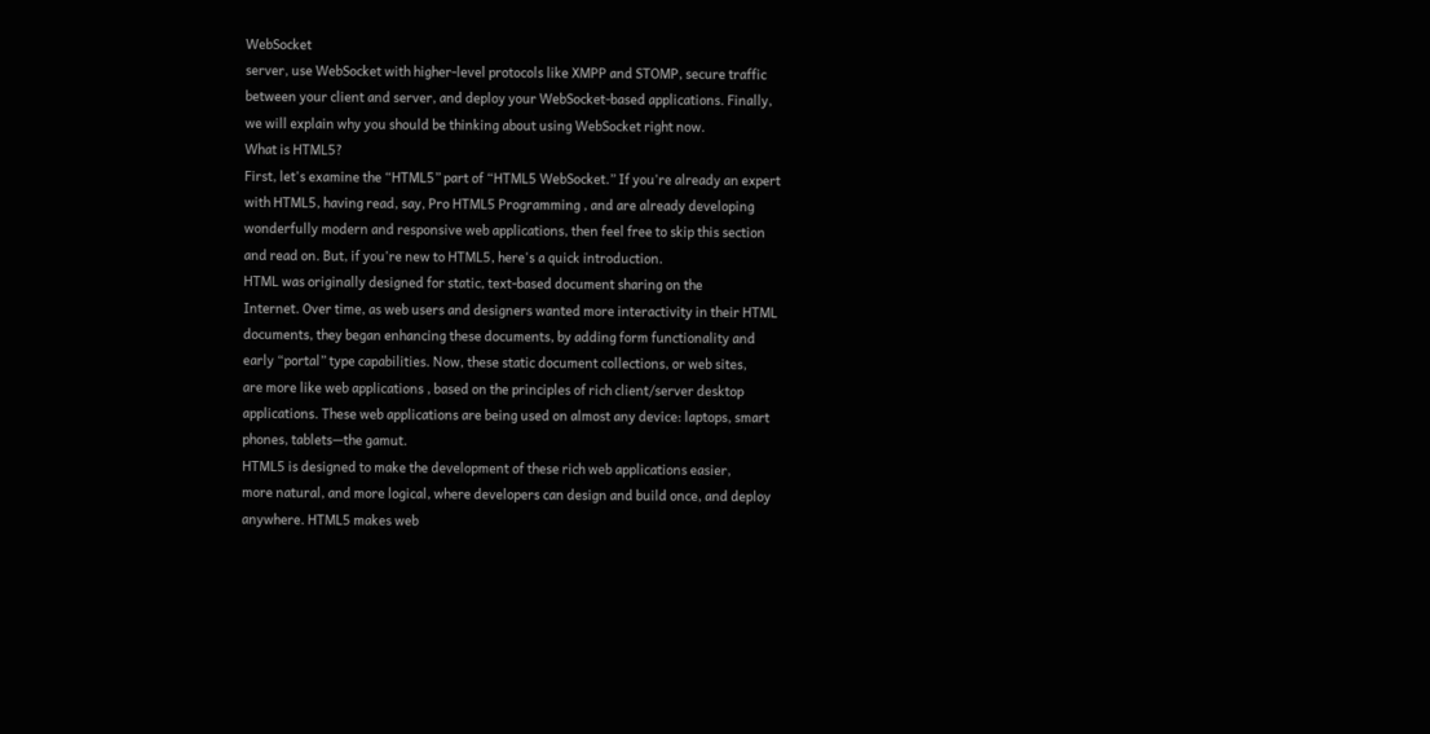WebSocket
server, use WebSocket with higher-level protocols like XMPP and STOMP, secure traffic
between your client and server, and deploy your WebSocket-based applications. Finally,
we will explain why you should be thinking about using WebSocket right now.
What is HTML5?
First, let's examine the “HTML5” part of “HTML5 WebSocket.” If you're already an expert
with HTML5, having read, say, Pro HTML5 Programming , and are already developing
wonderfully modern and responsive web applications, then feel free to skip this section
and read on. But, if you're new to HTML5, here's a quick introduction.
HTML was originally designed for static, text-based document sharing on the
Internet. Over time, as web users and designers wanted more interactivity in their HTML
documents, they began enhancing these documents, by adding form functionality and
early “portal” type capabilities. Now, these static document collections, or web sites,
are more like web applications , based on the principles of rich client/server desktop
applications. These web applications are being used on almost any device: laptops, smart
phones, tablets—the gamut.
HTML5 is designed to make the development of these rich web applications easier,
more natural, and more logical, where developers can design and build once, and deploy
anywhere. HTML5 makes web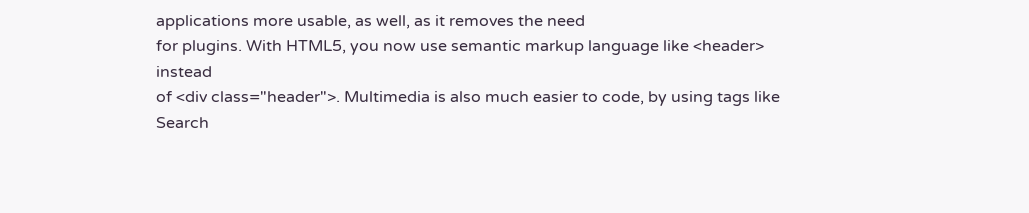applications more usable, as well, as it removes the need
for plugins. With HTML5, you now use semantic markup language like <header> instead
of <div class="header">. Multimedia is also much easier to code, by using tags like
Search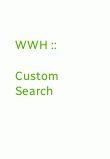WWH ::

Custom Search